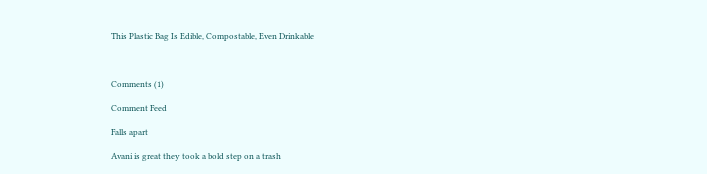This Plastic Bag Is Edible, Compostable, Even Drinkable



Comments (1)

Comment Feed

Falls apart

Avani is great they took a bold step on a trash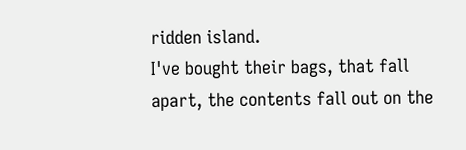ridden island.
I've bought their bags, that fall apart, the contents fall out on the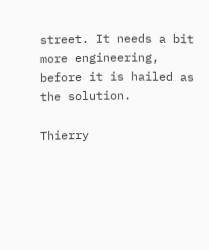street. It needs a bit more engineering, before it is hailed as the solution.

Thierry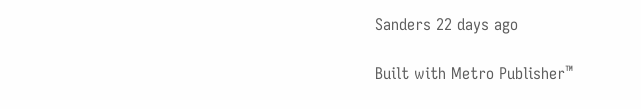Sanders 22 days ago

Built with Metro Publisher™